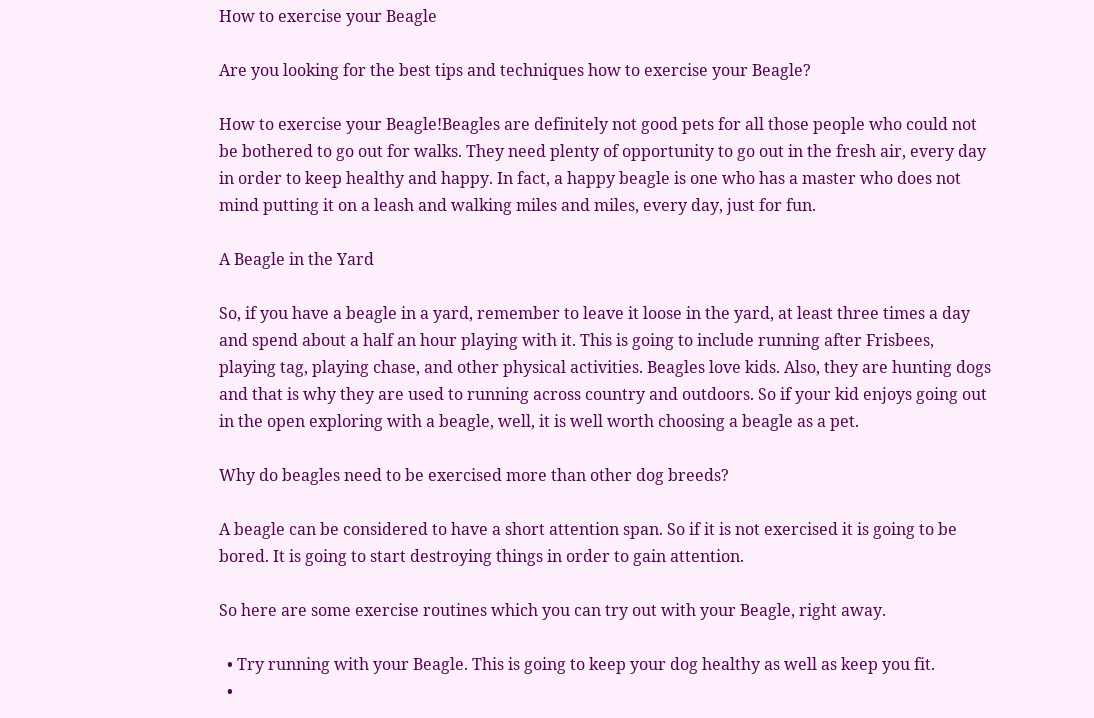How to exercise your Beagle

Are you looking for the best tips and techniques how to exercise your Beagle?

How to exercise your Beagle!Beagles are definitely not good pets for all those people who could not be bothered to go out for walks. They need plenty of opportunity to go out in the fresh air, every day in order to keep healthy and happy. In fact, a happy beagle is one who has a master who does not mind putting it on a leash and walking miles and miles, every day, just for fun.

A Beagle in the Yard

So, if you have a beagle in a yard, remember to leave it loose in the yard, at least three times a day and spend about a half an hour playing with it. This is going to include running after Frisbees, playing tag, playing chase, and other physical activities. Beagles love kids. Also, they are hunting dogs and that is why they are used to running across country and outdoors. So if your kid enjoys going out in the open exploring with a beagle, well, it is well worth choosing a beagle as a pet.

Why do beagles need to be exercised more than other dog breeds?

A beagle can be considered to have a short attention span. So if it is not exercised it is going to be bored. It is going to start destroying things in order to gain attention.

So here are some exercise routines which you can try out with your Beagle, right away.

  • Try running with your Beagle. This is going to keep your dog healthy as well as keep you fit.
  •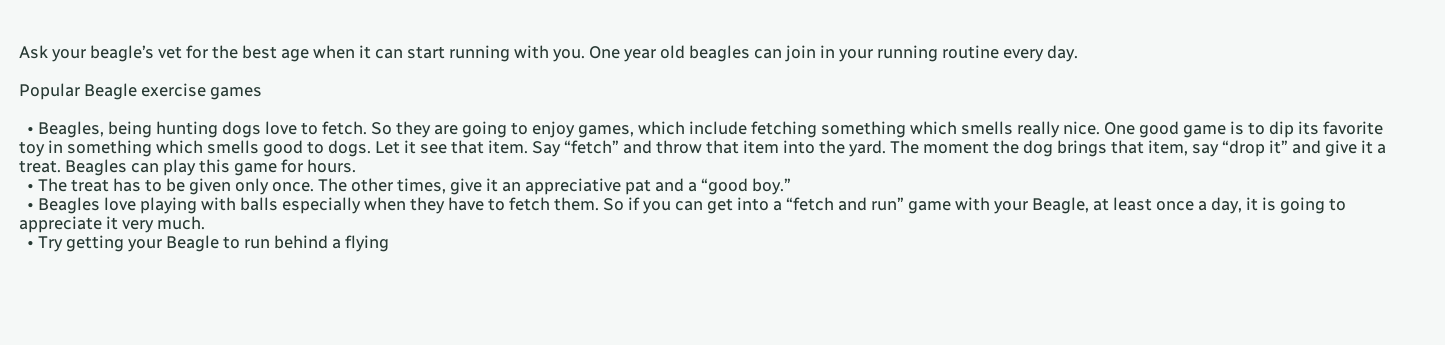Ask your beagle’s vet for the best age when it can start running with you. One year old beagles can join in your running routine every day.

Popular Beagle exercise games

  • Beagles, being hunting dogs love to fetch. So they are going to enjoy games, which include fetching something which smells really nice. One good game is to dip its favorite toy in something which smells good to dogs. Let it see that item. Say “fetch” and throw that item into the yard. The moment the dog brings that item, say “drop it” and give it a treat. Beagles can play this game for hours.
  • The treat has to be given only once. The other times, give it an appreciative pat and a “good boy.”
  • Beagles love playing with balls especially when they have to fetch them. So if you can get into a “fetch and run” game with your Beagle, at least once a day, it is going to appreciate it very much.
  • Try getting your Beagle to run behind a flying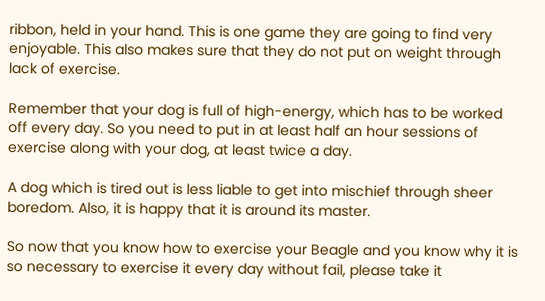ribbon, held in your hand. This is one game they are going to find very enjoyable. This also makes sure that they do not put on weight through lack of exercise.

Remember that your dog is full of high-energy, which has to be worked off every day. So you need to put in at least half an hour sessions of exercise along with your dog, at least twice a day.

A dog which is tired out is less liable to get into mischief through sheer boredom. Also, it is happy that it is around its master.

So now that you know how to exercise your Beagle and you know why it is so necessary to exercise it every day without fail, please take it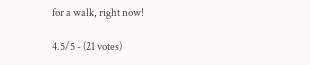for a walk, right now!

4.5/5 - (21 votes)